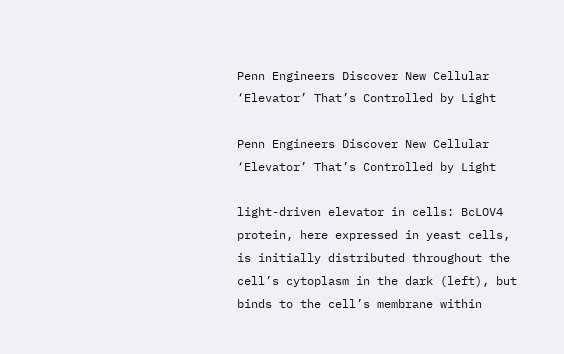Penn Engineers Discover New Cellular ‘Elevator’ That’s Controlled by Light

Penn Engineers Discover New Cellular ‘Elevator’ That’s Controlled by Light

light-driven elevator in cells: BcLOV4 protein, here expressed in yeast cells, is initially distributed throughout the cell’s cytoplasm in the dark (left), but binds to the cell’s membrane within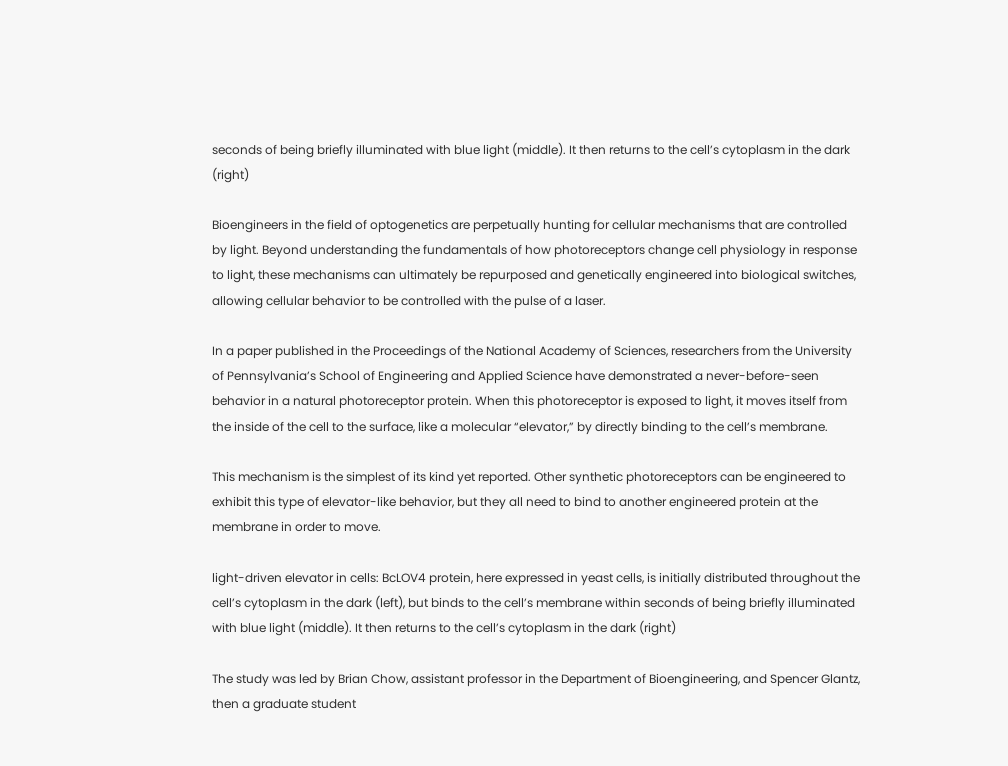seconds of being briefly illuminated with blue light (middle). It then returns to the cell’s cytoplasm in the dark (right)

Bioengineers in the field of optogenetics are perpetually hunting for cellular mechanisms that are controlled by light. Beyond understanding the fundamentals of how photoreceptors change cell physiology in response to light, these mechanisms can ultimately be repurposed and genetically engineered into biological switches, allowing cellular behavior to be controlled with the pulse of a laser.

In a paper published in the Proceedings of the National Academy of Sciences, researchers from the University of Pennsylvania’s School of Engineering and Applied Science have demonstrated a never-before-seen behavior in a natural photoreceptor protein. When this photoreceptor is exposed to light, it moves itself from the inside of the cell to the surface, like a molecular “elevator,” by directly binding to the cell’s membrane.

This mechanism is the simplest of its kind yet reported. Other synthetic photoreceptors can be engineered to exhibit this type of elevator-like behavior, but they all need to bind to another engineered protein at the membrane in order to move.

light-driven elevator in cells: BcLOV4 protein, here expressed in yeast cells, is initially distributed throughout the cell’s cytoplasm in the dark (left), but binds to the cell’s membrane within seconds of being briefly illuminated with blue light (middle). It then returns to the cell’s cytoplasm in the dark (right)

The study was led by Brian Chow, assistant professor in the Department of Bioengineering, and Spencer Glantz, then a graduate student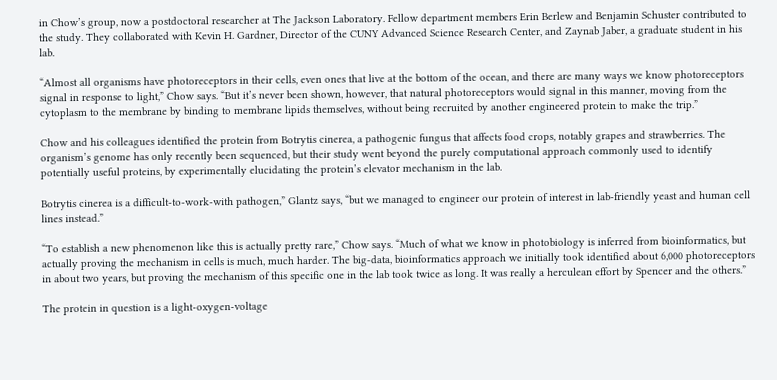in Chow’s group, now a postdoctoral researcher at The Jackson Laboratory. Fellow department members Erin Berlew and Benjamin Schuster contributed to the study. They collaborated with Kevin H. Gardner, Director of the CUNY Advanced Science Research Center, and Zaynab Jaber, a graduate student in his lab.

“Almost all organisms have photoreceptors in their cells, even ones that live at the bottom of the ocean, and there are many ways we know photoreceptors signal in response to light,” Chow says. “But it’s never been shown, however, that natural photoreceptors would signal in this manner, moving from the cytoplasm to the membrane by binding to membrane lipids themselves, without being recruited by another engineered protein to make the trip.”

Chow and his colleagues identified the protein from Botrytis cinerea, a pathogenic fungus that affects food crops, notably grapes and strawberries. The organism’s genome has only recently been sequenced, but their study went beyond the purely computational approach commonly used to identify potentially useful proteins, by experimentally elucidating the protein’s elevator mechanism in the lab.

Botrytis cinerea is a difficult-to-work-with pathogen,” Glantz says, “but we managed to engineer our protein of interest in lab-friendly yeast and human cell lines instead.”

“To establish a new phenomenon like this is actually pretty rare,” Chow says. “Much of what we know in photobiology is inferred from bioinformatics, but actually proving the mechanism in cells is much, much harder. The big-data, bioinformatics approach we initially took identified about 6,000 photoreceptors in about two years, but proving the mechanism of this specific one in the lab took twice as long. It was really a herculean effort by Spencer and the others.”

The protein in question is a light-oxygen-voltage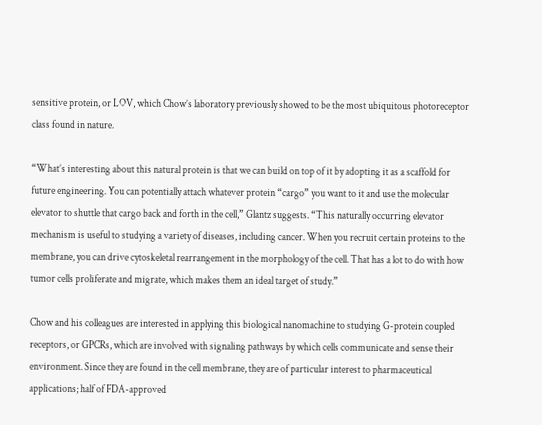sensitive protein, or LOV, which Chow’s laboratory previously showed to be the most ubiquitous photoreceptor class found in nature.

“What’s interesting about this natural protein is that we can build on top of it by adopting it as a scaffold for future engineering. You can potentially attach whatever protein “cargo” you want to it and use the molecular elevator to shuttle that cargo back and forth in the cell,” Glantz suggests. “This naturally occurring elevator mechanism is useful to studying a variety of diseases, including cancer. When you recruit certain proteins to the membrane, you can drive cytoskeletal rearrangement in the morphology of the cell. That has a lot to do with how tumor cells proliferate and migrate, which makes them an ideal target of study.”

Chow and his colleagues are interested in applying this biological nanomachine to studying G-protein coupled receptors, or GPCRs, which are involved with signaling pathways by which cells communicate and sense their environment. Since they are found in the cell membrane, they are of particular interest to pharmaceutical applications; half of FDA-approved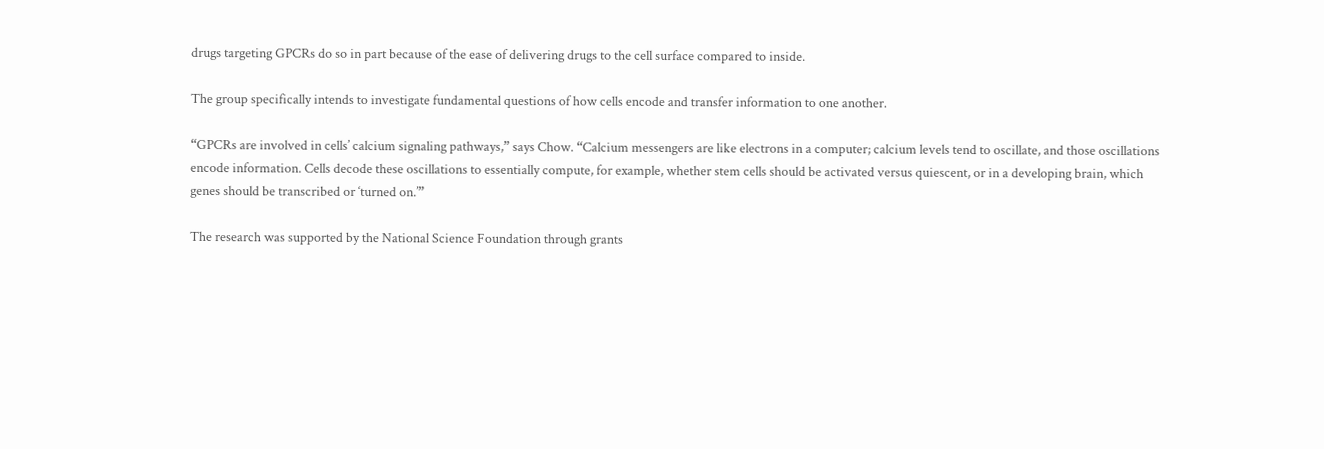drugs targeting GPCRs do so in part because of the ease of delivering drugs to the cell surface compared to inside.

The group specifically intends to investigate fundamental questions of how cells encode and transfer information to one another.

“GPCRs are involved in cells’ calcium signaling pathways,” says Chow. “Calcium messengers are like electrons in a computer; calcium levels tend to oscillate, and those oscillations encode information. Cells decode these oscillations to essentially compute, for example, whether stem cells should be activated versus quiescent, or in a developing brain, which genes should be transcribed or ‘turned on.’”

The research was supported by the National Science Foundation through grants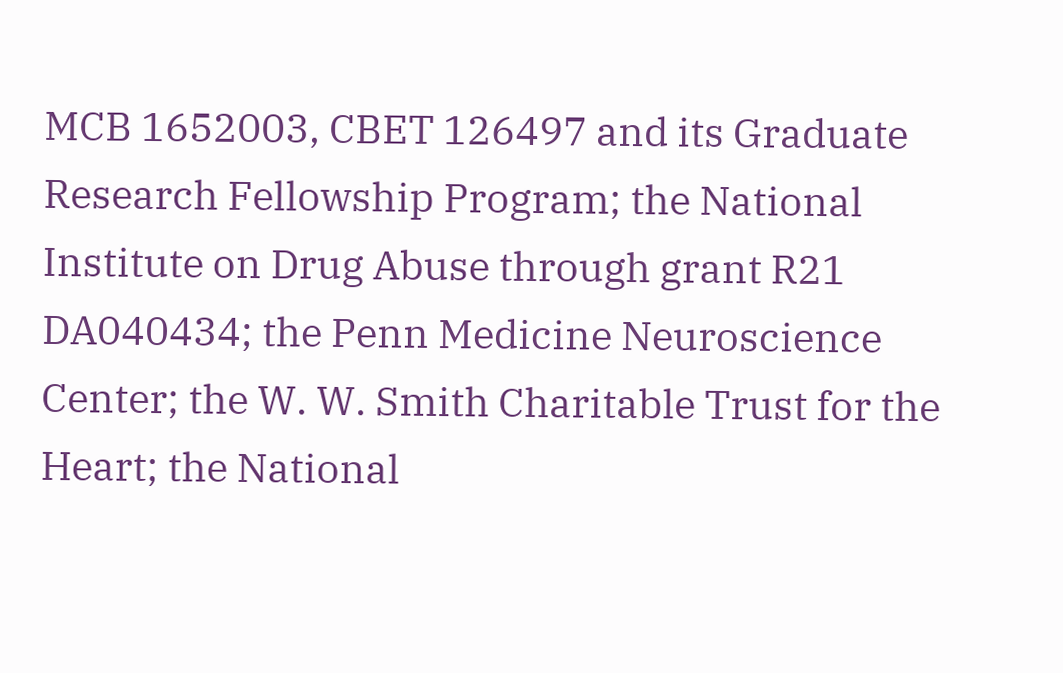MCB 1652003, CBET 126497 and its Graduate Research Fellowship Program; the National Institute on Drug Abuse through grant R21 DA040434; the Penn Medicine Neuroscience Center; the W. W. Smith Charitable Trust for the Heart; the National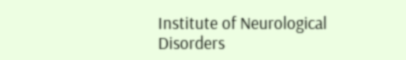Institute of Neurological Disorders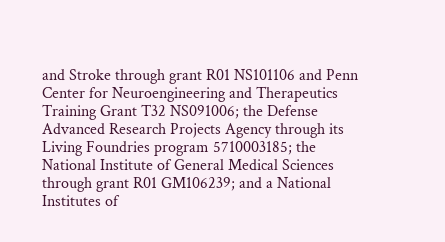and Stroke through grant R01 NS101106 and Penn Center for Neuroengineering and Therapeutics Training Grant T32 NS091006; the Defense Advanced Research Projects Agency through its Living Foundries program 5710003185; the National Institute of General Medical Sciences through grant R01 GM106239; and a National Institutes of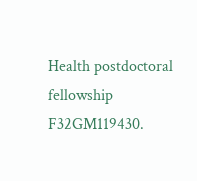Health postdoctoral fellowship F32GM119430.